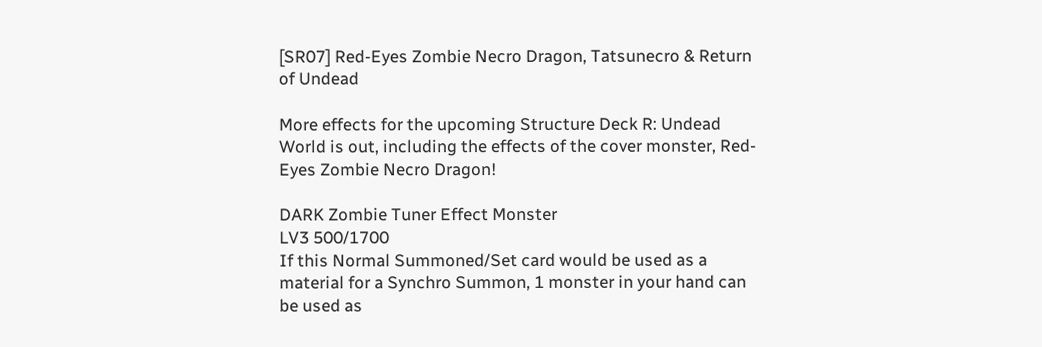[SR07] Red-Eyes Zombie Necro Dragon, Tatsunecro & Return of Undead

More effects for the upcoming Structure Deck R: Undead World is out, including the effects of the cover monster, Red-Eyes Zombie Necro Dragon!

DARK Zombie Tuner Effect Monster
LV3 500/1700
If this Normal Summoned/Set card would be used as a material for a Synchro Summon, 1 monster in your hand can be used as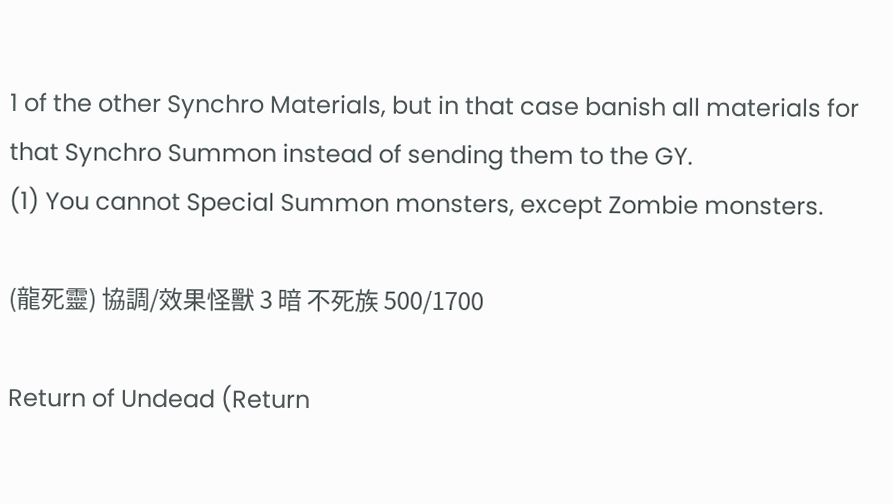1 of the other Synchro Materials, but in that case banish all materials for that Synchro Summon instead of sending them to the GY.
(1) You cannot Special Summon monsters, except Zombie monsters.

(龍死靈) 協調/效果怪獸 3 暗 不死族 500/1700

Return of Undead (Return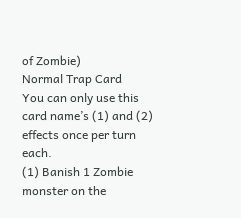of Zombie)
Normal Trap Card
You can only use this card name’s (1) and (2) effects once per turn each.
(1) Banish 1 Zombie monster on the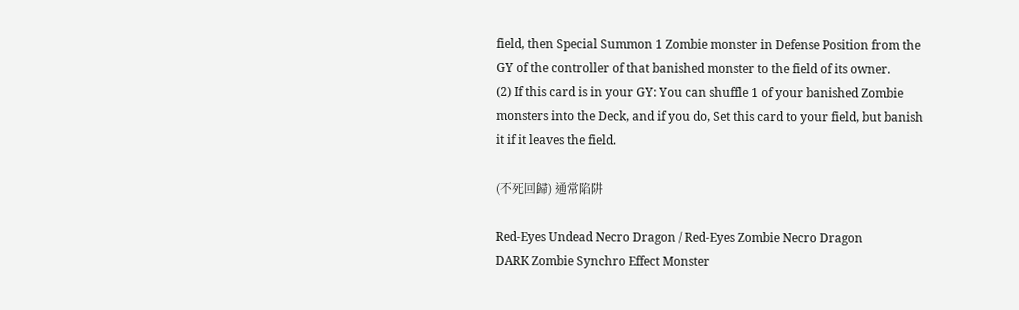field, then Special Summon 1 Zombie monster in Defense Position from the GY of the controller of that banished monster to the field of its owner.
(2) If this card is in your GY: You can shuffle 1 of your banished Zombie monsters into the Deck, and if you do, Set this card to your field, but banish it if it leaves the field.

(不死回歸) 通常陷阱

Red-Eyes Undead Necro Dragon / Red-Eyes Zombie Necro Dragon
DARK Zombie Synchro Effect Monster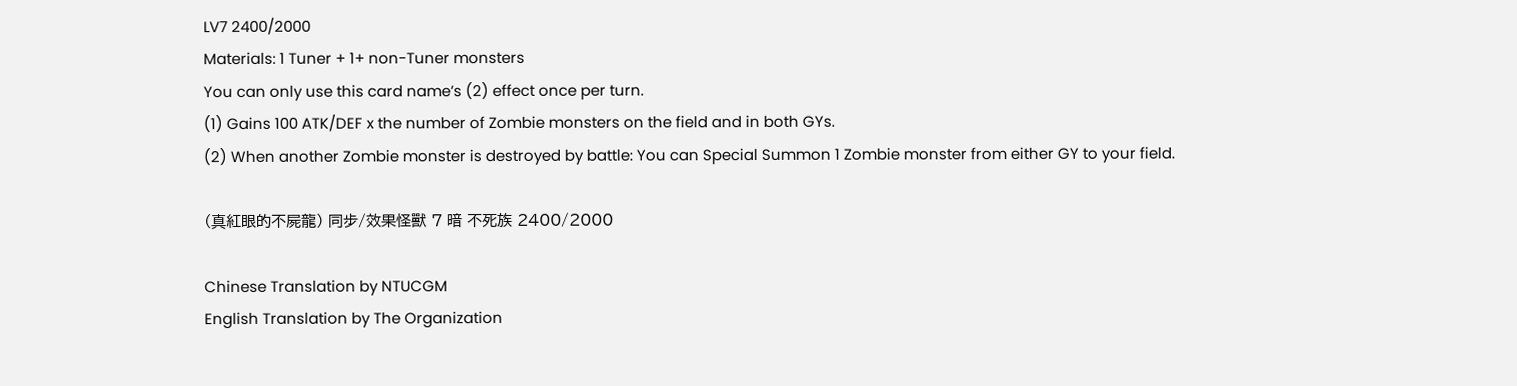LV7 2400/2000
Materials: 1 Tuner + 1+ non-Tuner monsters
You can only use this card name’s (2) effect once per turn.
(1) Gains 100 ATK/DEF x the number of Zombie monsters on the field and in both GYs.
(2) When another Zombie monster is destroyed by battle: You can Special Summon 1 Zombie monster from either GY to your field.

(真紅眼的不屍龍) 同步/效果怪獸 7 暗 不死族 2400/2000

Chinese Translation by NTUCGM
English Translation by The Organization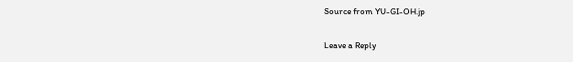Source from YU-GI-OH.jp

Leave a Reply